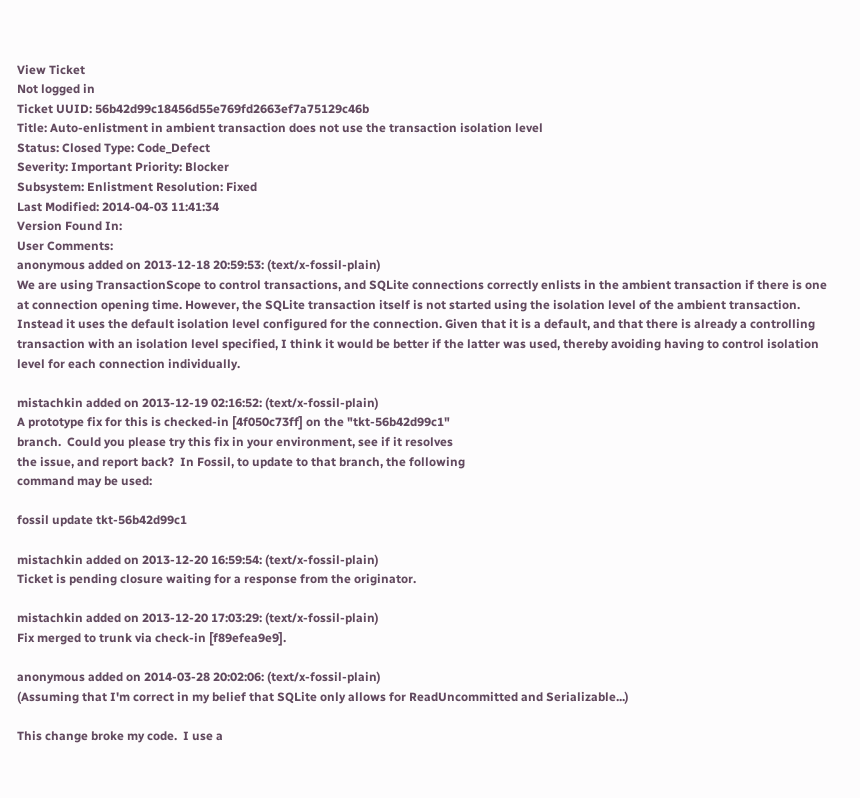View Ticket
Not logged in
Ticket UUID: 56b42d99c18456d55e769fd2663ef7a75129c46b
Title: Auto-enlistment in ambient transaction does not use the transaction isolation level
Status: Closed Type: Code_Defect
Severity: Important Priority: Blocker
Subsystem: Enlistment Resolution: Fixed
Last Modified: 2014-04-03 11:41:34
Version Found In:
User Comments:
anonymous added on 2013-12-18 20:59:53: (text/x-fossil-plain)
We are using TransactionScope to control transactions, and SQLite connections correctly enlists in the ambient transaction if there is one at connection opening time. However, the SQLite transaction itself is not started using the isolation level of the ambient transaction. Instead it uses the default isolation level configured for the connection. Given that it is a default, and that there is already a controlling transaction with an isolation level specified, I think it would be better if the latter was used, thereby avoiding having to control isolation level for each connection individually.

mistachkin added on 2013-12-19 02:16:52: (text/x-fossil-plain)
A prototype fix for this is checked-in [4f050c73ff] on the "tkt-56b42d99c1"
branch.  Could you please try this fix in your environment, see if it resolves
the issue, and report back?  In Fossil, to update to that branch, the following
command may be used:

fossil update tkt-56b42d99c1

mistachkin added on 2013-12-20 16:59:54: (text/x-fossil-plain)
Ticket is pending closure waiting for a response from the originator.

mistachkin added on 2013-12-20 17:03:29: (text/x-fossil-plain)
Fix merged to trunk via check-in [f89efea9e9].

anonymous added on 2014-03-28 20:02:06: (text/x-fossil-plain)
(Assuming that I'm correct in my belief that SQLite only allows for ReadUncommitted and Serializable...)

This change broke my code.  I use a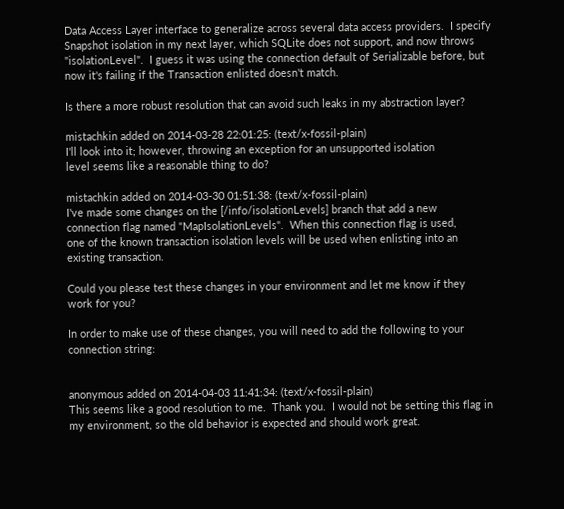Data Access Layer interface to generalize across several data access providers.  I specify Snapshot isolation in my next layer, which SQLite does not support, and now throws "isolationLevel".  I guess it was using the connection default of Serializable before, but now it's failing if the Transaction enlisted doesn't match.

Is there a more robust resolution that can avoid such leaks in my abstraction layer?

mistachkin added on 2014-03-28 22:01:25: (text/x-fossil-plain)
I'll look into it; however, throwing an exception for an unsupported isolation
level seems like a reasonable thing to do?

mistachkin added on 2014-03-30 01:51:38: (text/x-fossil-plain)
I've made some changes on the [/info/isolationLevels] branch that add a new
connection flag named "MapIsolationLevels".  When this connection flag is used,
one of the known transaction isolation levels will be used when enlisting into an
existing transaction.

Could you please test these changes in your environment and let me know if they
work for you?

In order to make use of these changes, you will need to add the following to your
connection string:


anonymous added on 2014-04-03 11:41:34: (text/x-fossil-plain)
This seems like a good resolution to me.  Thank you.  I would not be setting this flag in my environment, so the old behavior is expected and should work great.